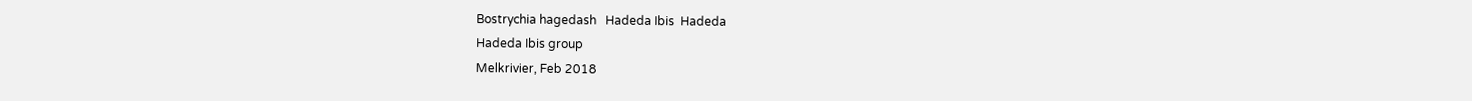Bostrychia hagedash   Hadeda Ibis  Hadeda
Hadeda Ibis group
Melkrivier, Feb 2018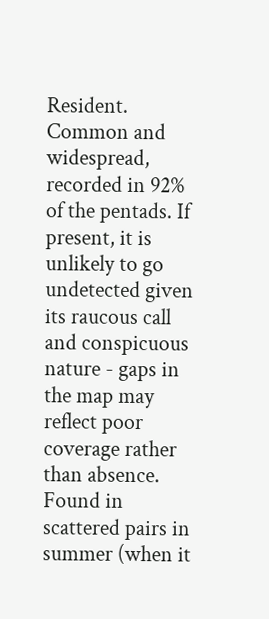Resident. Common and widespread, recorded in 92% of the pentads. If present, it is unlikely to go undetected given its raucous call and conspicuous nature - gaps in the map may reflect poor coverage rather than absence. Found in scattered pairs in summer (when it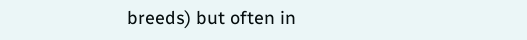breeds) but often in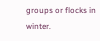groups or flocks in winter.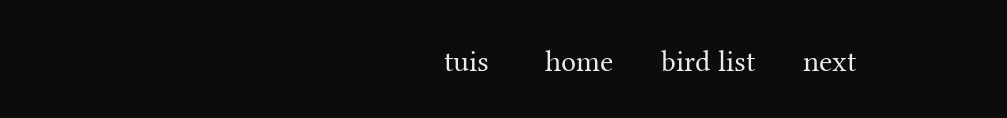tuis       home      bird list      next